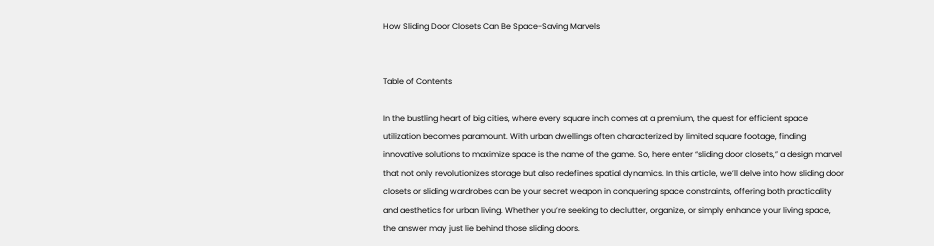How Sliding Door Closets Can Be Space-Saving Marvels


Table of Contents

In the bustling heart of big cities, where every square inch comes at a premium, the quest for efficient space utilization becomes paramount. With urban dwellings often characterized by limited square footage, finding innovative solutions to maximize space is the name of the game. So, here enter “sliding door closets,” a design marvel that not only revolutionizes storage but also redefines spatial dynamics. In this article, we’ll delve into how sliding door closets or sliding wardrobes can be your secret weapon in conquering space constraints, offering both practicality and aesthetics for urban living. Whether you’re seeking to declutter, organize, or simply enhance your living space, the answer may just lie behind those sliding doors.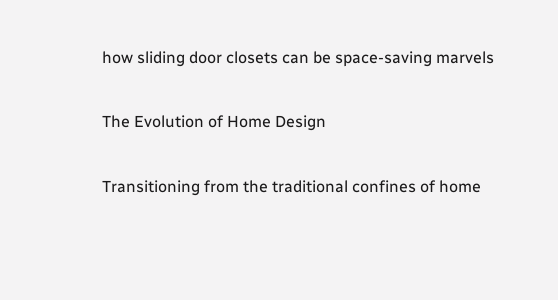how sliding door closets can be space-saving marvels

The Evolution of Home Design

Transitioning from the traditional confines of home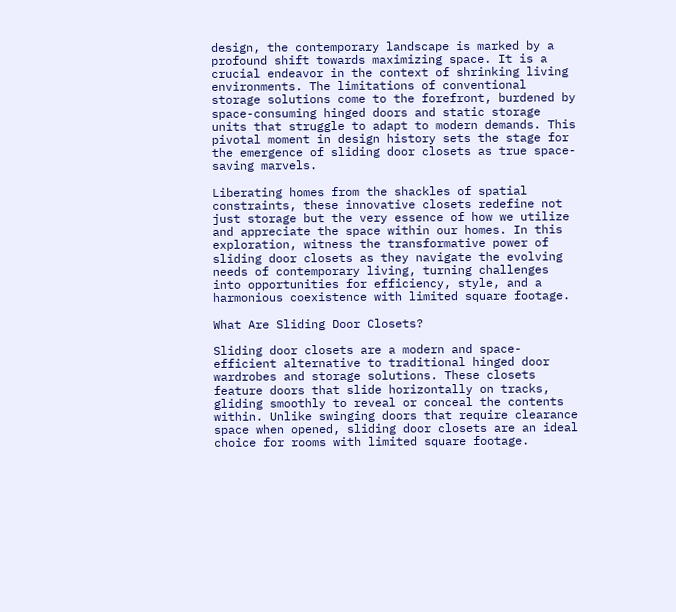design, the contemporary landscape is marked by a profound shift towards maximizing space. It is a crucial endeavor in the context of shrinking living environments. The limitations of conventional storage solutions come to the forefront, burdened by space-consuming hinged doors and static storage units that struggle to adapt to modern demands. This pivotal moment in design history sets the stage for the emergence of sliding door closets as true space-saving marvels.

Liberating homes from the shackles of spatial constraints, these innovative closets redefine not just storage but the very essence of how we utilize and appreciate the space within our homes. In this exploration, witness the transformative power of sliding door closets as they navigate the evolving needs of contemporary living, turning challenges into opportunities for efficiency, style, and a harmonious coexistence with limited square footage.

What Are Sliding Door Closets?

Sliding door closets are a modern and space-efficient alternative to traditional hinged door wardrobes and storage solutions. These closets feature doors that slide horizontally on tracks, gliding smoothly to reveal or conceal the contents within. Unlike swinging doors that require clearance space when opened, sliding door closets are an ideal choice for rooms with limited square footage.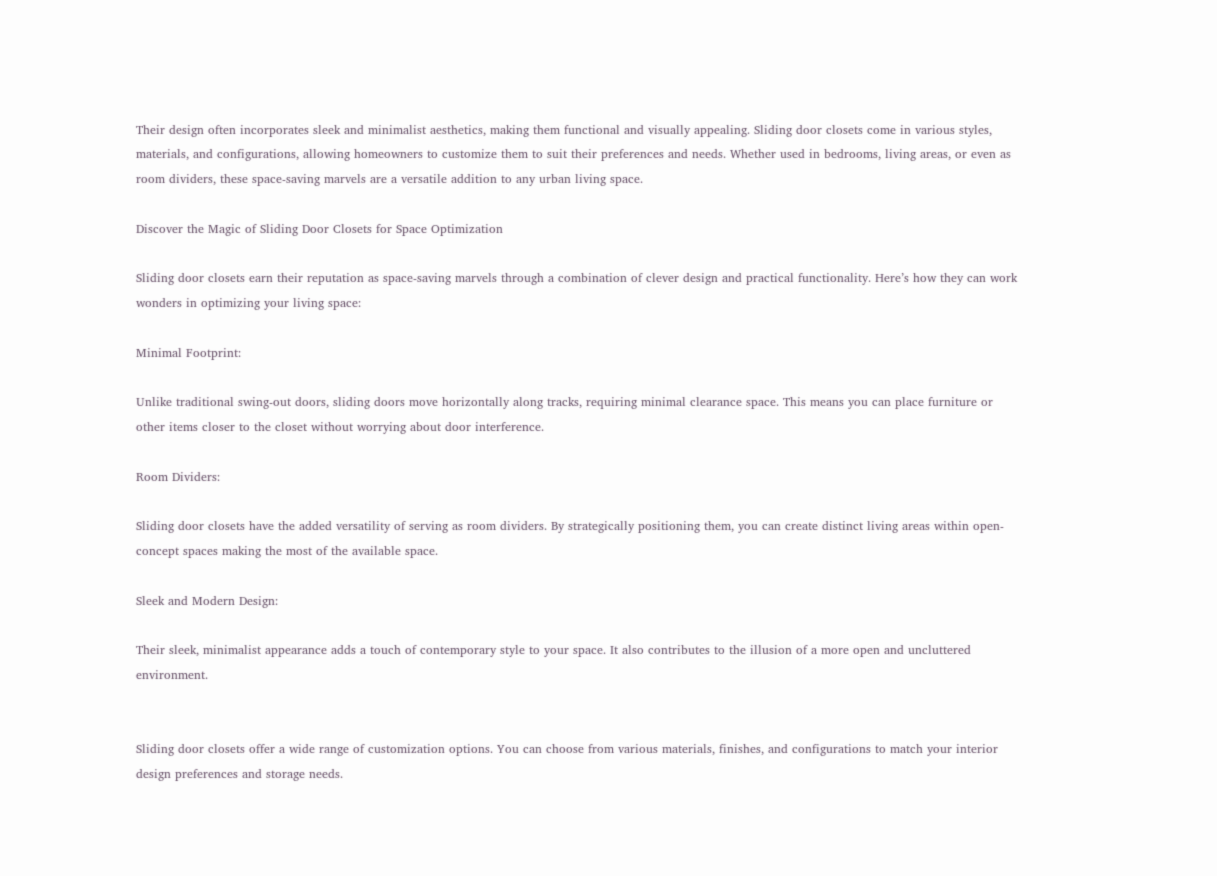Their design often incorporates sleek and minimalist aesthetics, making them functional and visually appealing. Sliding door closets come in various styles, materials, and configurations, allowing homeowners to customize them to suit their preferences and needs. Whether used in bedrooms, living areas, or even as room dividers, these space-saving marvels are a versatile addition to any urban living space.

Discover the Magic of Sliding Door Closets for Space Optimization

Sliding door closets earn their reputation as space-saving marvels through a combination of clever design and practical functionality. Here’s how they can work wonders in optimizing your living space:

Minimal Footprint:

Unlike traditional swing-out doors, sliding doors move horizontally along tracks, requiring minimal clearance space. This means you can place furniture or other items closer to the closet without worrying about door interference.

Room Dividers:

Sliding door closets have the added versatility of serving as room dividers. By strategically positioning them, you can create distinct living areas within open-concept spaces making the most of the available space.

Sleek and Modern Design:

Their sleek, minimalist appearance adds a touch of contemporary style to your space. It also contributes to the illusion of a more open and uncluttered environment.


Sliding door closets offer a wide range of customization options. You can choose from various materials, finishes, and configurations to match your interior design preferences and storage needs.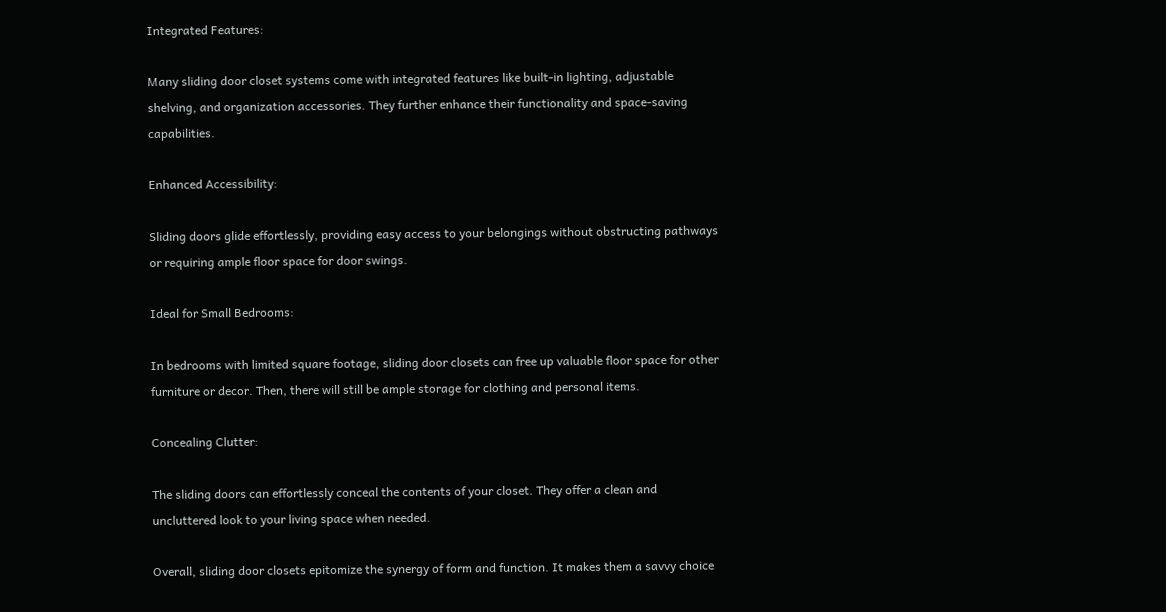Integrated Features:

Many sliding door closet systems come with integrated features like built-in lighting, adjustable shelving, and organization accessories. They further enhance their functionality and space-saving capabilities.

Enhanced Accessibility:

Sliding doors glide effortlessly, providing easy access to your belongings without obstructing pathways or requiring ample floor space for door swings.

Ideal for Small Bedrooms:

In bedrooms with limited square footage, sliding door closets can free up valuable floor space for other furniture or decor. Then, there will still be ample storage for clothing and personal items.

Concealing Clutter:

The sliding doors can effortlessly conceal the contents of your closet. They offer a clean and uncluttered look to your living space when needed.

Overall, sliding door closets epitomize the synergy of form and function. It makes them a savvy choice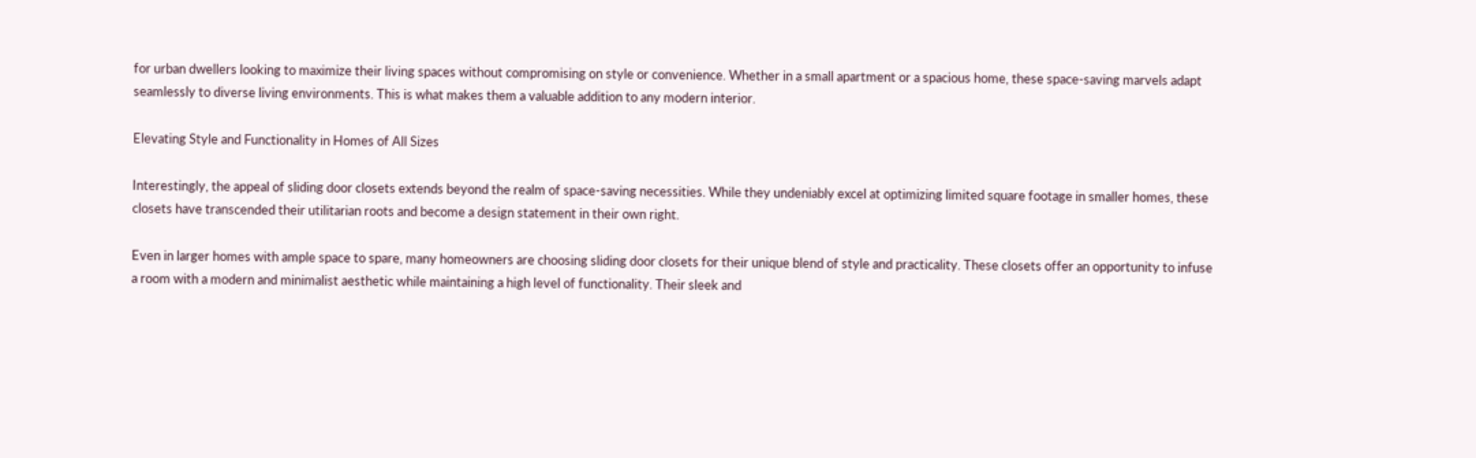for urban dwellers looking to maximize their living spaces without compromising on style or convenience. Whether in a small apartment or a spacious home, these space-saving marvels adapt seamlessly to diverse living environments. This is what makes them a valuable addition to any modern interior.

Elevating Style and Functionality in Homes of All Sizes

Interestingly, the appeal of sliding door closets extends beyond the realm of space-saving necessities. While they undeniably excel at optimizing limited square footage in smaller homes, these closets have transcended their utilitarian roots and become a design statement in their own right.

Even in larger homes with ample space to spare, many homeowners are choosing sliding door closets for their unique blend of style and practicality. These closets offer an opportunity to infuse a room with a modern and minimalist aesthetic while maintaining a high level of functionality. Their sleek and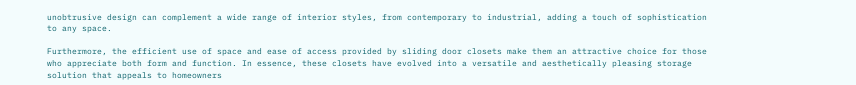unobtrusive design can complement a wide range of interior styles, from contemporary to industrial, adding a touch of sophistication to any space.

Furthermore, the efficient use of space and ease of access provided by sliding door closets make them an attractive choice for those who appreciate both form and function. In essence, these closets have evolved into a versatile and aesthetically pleasing storage solution that appeals to homeowners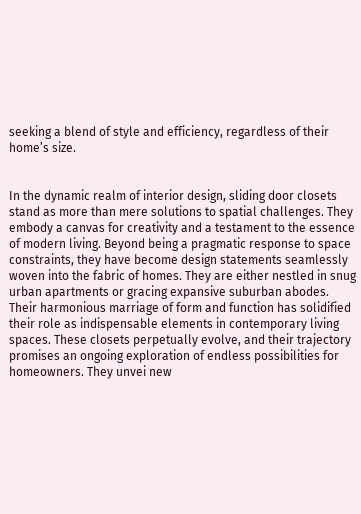seeking a blend of style and efficiency, regardless of their home’s size.


In the dynamic realm of interior design, sliding door closets stand as more than mere solutions to spatial challenges. They embody a canvas for creativity and a testament to the essence of modern living. Beyond being a pragmatic response to space constraints, they have become design statements seamlessly woven into the fabric of homes. They are either nestled in snug urban apartments or gracing expansive suburban abodes. Their harmonious marriage of form and function has solidified their role as indispensable elements in contemporary living spaces. These closets perpetually evolve, and their trajectory promises an ongoing exploration of endless possibilities for homeowners. They unvei new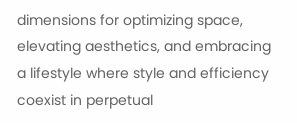dimensions for optimizing space, elevating aesthetics, and embracing a lifestyle where style and efficiency coexist in perpetual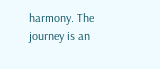harmony. The journey is an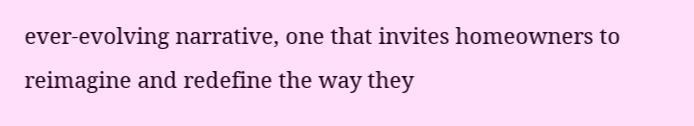ever-evolving narrative, one that invites homeowners to reimagine and redefine the way they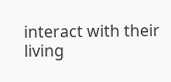interact with their living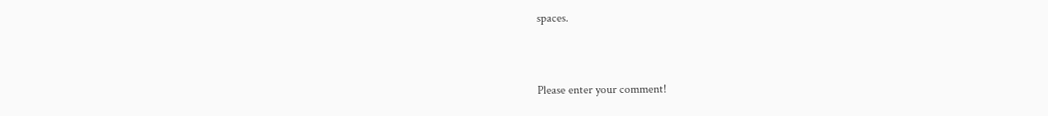spaces.


Please enter your comment!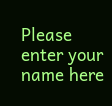Please enter your name here